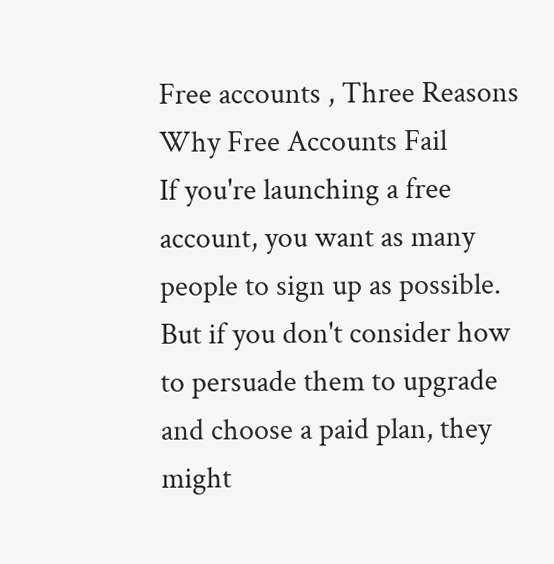Free accounts , Three Reasons Why Free Accounts Fail
If you're launching a free account, you want as many people to sign up as possible. But if you don't consider how to persuade them to upgrade and choose a paid plan, they might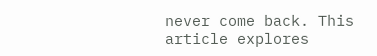never come back. This article explores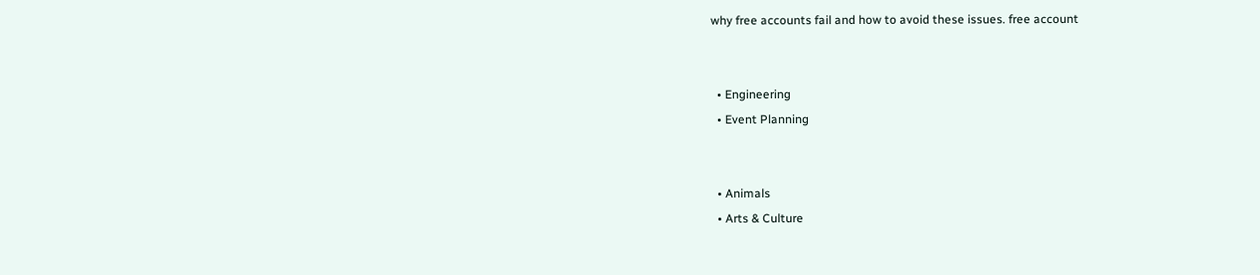why free accounts fail and how to avoid these issues. free account


  • Engineering
  • Event Planning


  • Animals
  • Arts & Culture